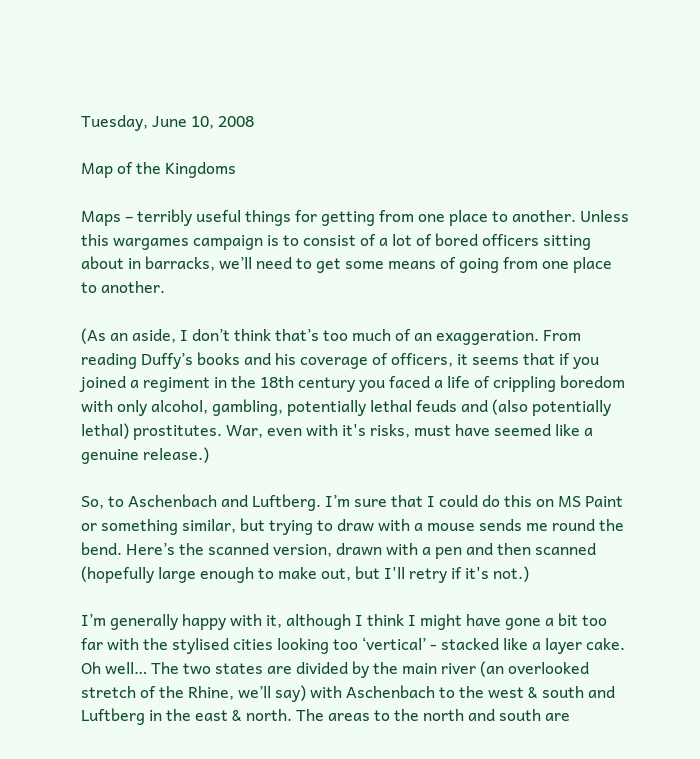Tuesday, June 10, 2008

Map of the Kingdoms

Maps – terribly useful things for getting from one place to another. Unless this wargames campaign is to consist of a lot of bored officers sitting about in barracks, we’ll need to get some means of going from one place to another.

(As an aside, I don’t think that’s too much of an exaggeration. From reading Duffy’s books and his coverage of officers, it seems that if you joined a regiment in the 18th century you faced a life of crippling boredom with only alcohol, gambling, potentially lethal feuds and (also potentially lethal) prostitutes. War, even with it's risks, must have seemed like a genuine release.)

So, to Aschenbach and Luftberg. I’m sure that I could do this on MS Paint or something similar, but trying to draw with a mouse sends me round the bend. Here’s the scanned version, drawn with a pen and then scanned (hopefully large enough to make out, but I'll retry if it's not.)

I’m generally happy with it, although I think I might have gone a bit too far with the stylised cities looking too ‘vertical’ - stacked like a layer cake. Oh well… The two states are divided by the main river (an overlooked stretch of the Rhine, we’ll say) with Aschenbach to the west & south and Luftberg in the east & north. The areas to the north and south are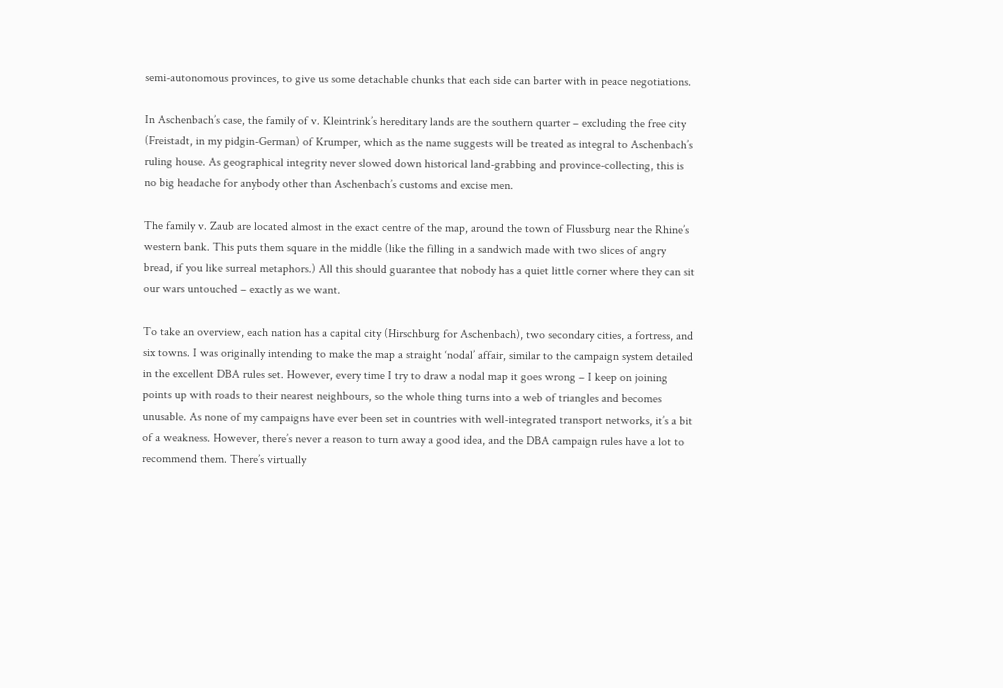semi-autonomous provinces, to give us some detachable chunks that each side can barter with in peace negotiations.

In Aschenbach’s case, the family of v. Kleintrink’s hereditary lands are the southern quarter – excluding the free city (Freistadt, in my pidgin-German) of Krumper, which as the name suggests will be treated as integral to Aschenbach’s ruling house. As geographical integrity never slowed down historical land-grabbing and province-collecting, this is no big headache for anybody other than Aschenbach’s customs and excise men.

The family v. Zaub are located almost in the exact centre of the map, around the town of Flussburg near the Rhine’s western bank. This puts them square in the middle (like the filling in a sandwich made with two slices of angry bread, if you like surreal metaphors.) All this should guarantee that nobody has a quiet little corner where they can sit our wars untouched – exactly as we want.

To take an overview, each nation has a capital city (Hirschburg for Aschenbach), two secondary cities, a fortress, and six towns. I was originally intending to make the map a straight ‘nodal’ affair, similar to the campaign system detailed in the excellent DBA rules set. However, every time I try to draw a nodal map it goes wrong – I keep on joining points up with roads to their nearest neighbours, so the whole thing turns into a web of triangles and becomes unusable. As none of my campaigns have ever been set in countries with well-integrated transport networks, it’s a bit of a weakness. However, there’s never a reason to turn away a good idea, and the DBA campaign rules have a lot to recommend them. There’s virtually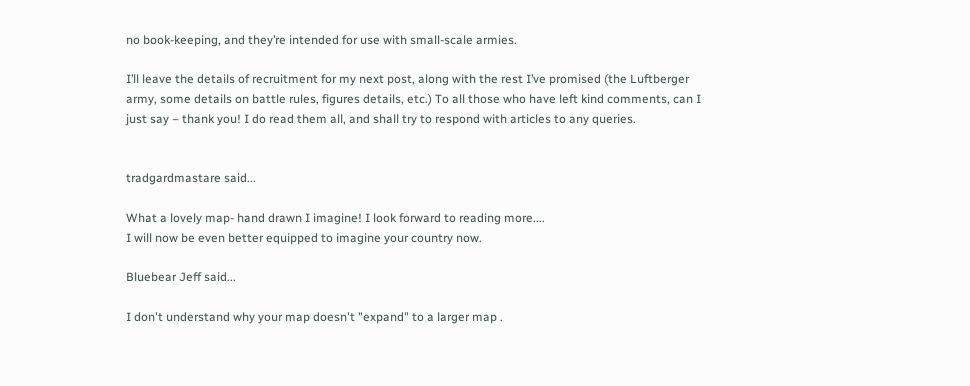no book-keeping, and they’re intended for use with small-scale armies.

I’ll leave the details of recruitment for my next post, along with the rest I’ve promised (the Luftberger army, some details on battle rules, figures details, etc.) To all those who have left kind comments, can I just say – thank you! I do read them all, and shall try to respond with articles to any queries.


tradgardmastare said...

What a lovely map- hand drawn I imagine! I look forward to reading more....
I will now be even better equipped to imagine your country now.

Bluebear Jeff said...

I don't understand why your map doesn't "expand" to a larger map .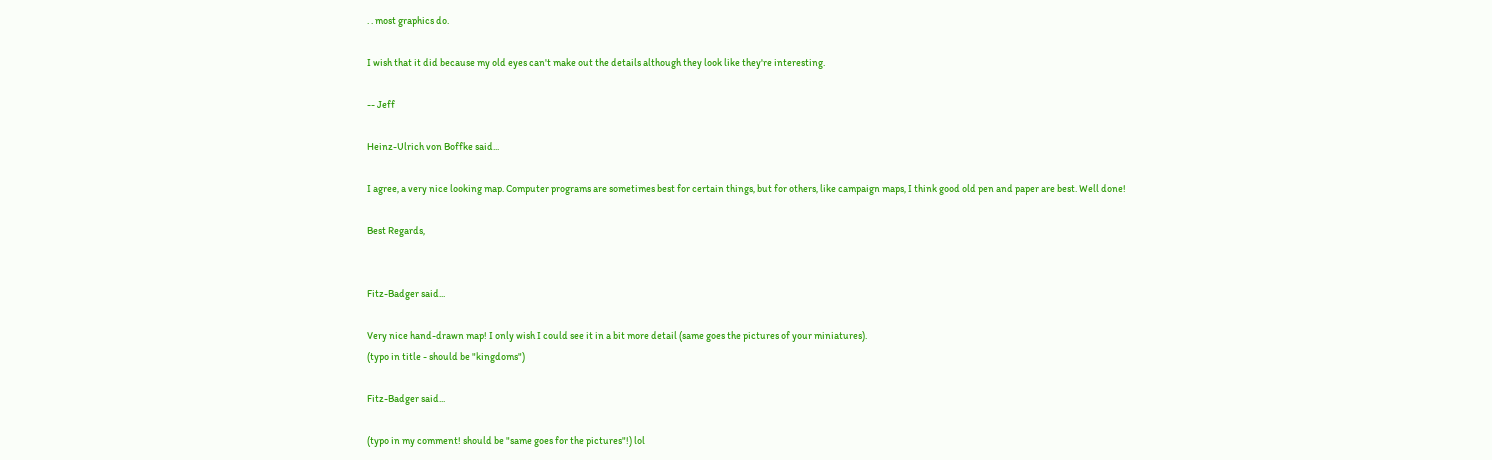. . most graphics do.

I wish that it did because my old eyes can't make out the details although they look like they're interesting.

-- Jeff

Heinz-Ulrich von Boffke said...

I agree, a very nice looking map. Computer programs are sometimes best for certain things, but for others, like campaign maps, I think good old pen and paper are best. Well done!

Best Regards,


Fitz-Badger said...

Very nice hand-drawn map! I only wish I could see it in a bit more detail (same goes the pictures of your miniatures).
(typo in title - should be "kingdoms")

Fitz-Badger said...

(typo in my comment! should be "same goes for the pictures"!) lol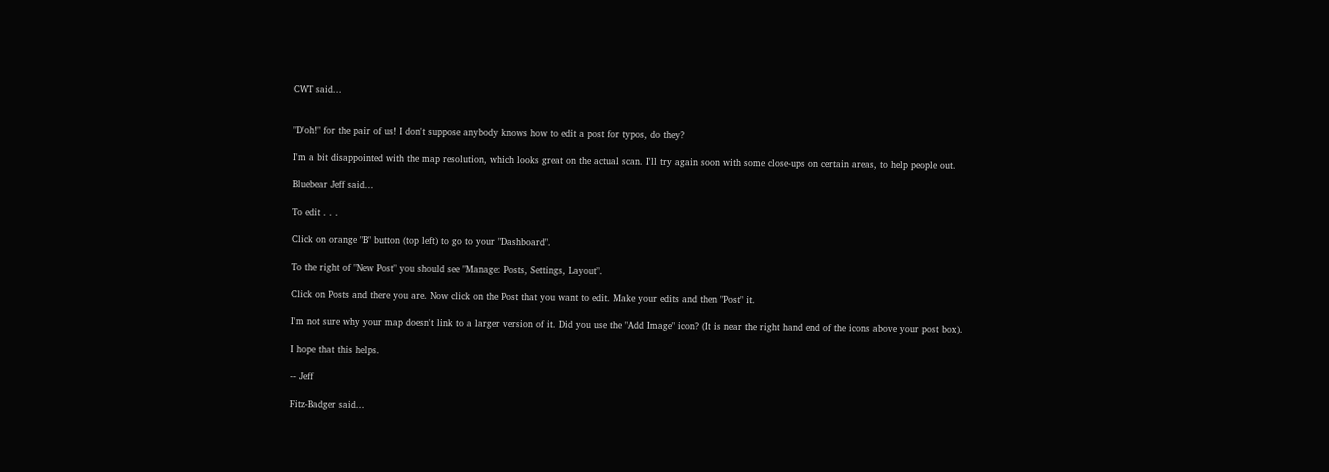CWT said...


"D'oh!" for the pair of us! I don't suppose anybody knows how to edit a post for typos, do they?

I'm a bit disappointed with the map resolution, which looks great on the actual scan. I'll try again soon with some close-ups on certain areas, to help people out.

Bluebear Jeff said...

To edit . . .

Click on orange "B" button (top left) to go to your "Dashboard".

To the right of "New Post" you should see "Manage: Posts, Settings, Layout".

Click on Posts and there you are. Now click on the Post that you want to edit. Make your edits and then "Post" it.

I'm not sure why your map doesn't link to a larger version of it. Did you use the "Add Image" icon? (It is near the right hand end of the icons above your post box).

I hope that this helps.

-- Jeff

Fitz-Badger said...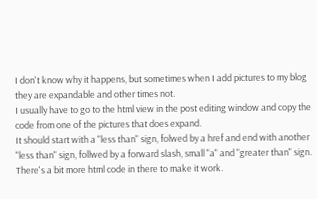I don't know why it happens, but sometimes when I add pictures to my blog they are expandable and other times not.
I usually have to go to the html view in the post editing window and copy the code from one of the pictures that does expand.
It should start with a "less than" sign, folwed by a href and end with another "less than" sign, follwed by a forward slash, small "a" and "greater than" sign. There's a bit more html code in there to make it work.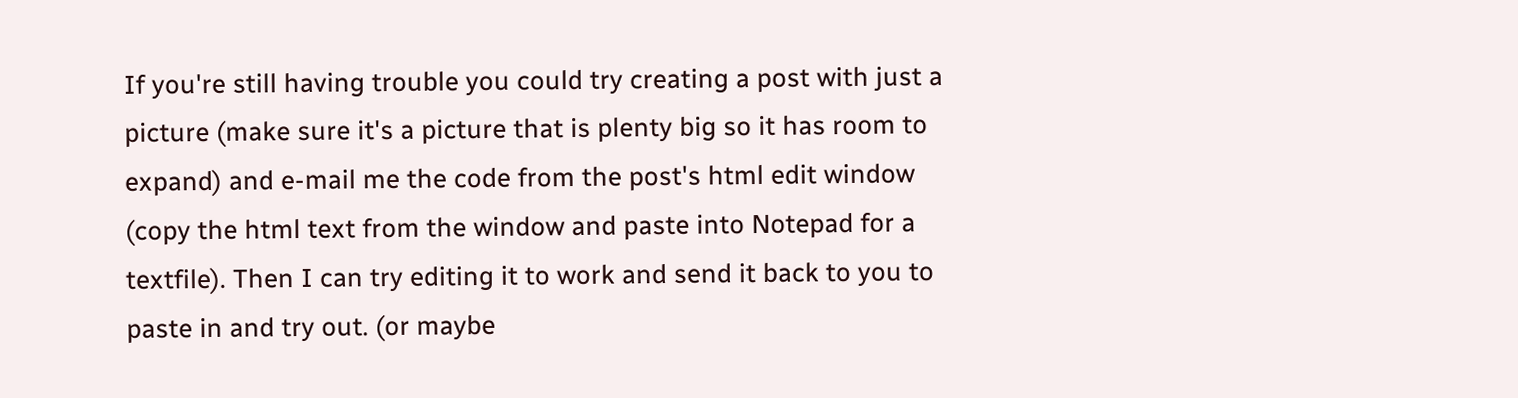If you're still having trouble you could try creating a post with just a picture (make sure it's a picture that is plenty big so it has room to expand) and e-mail me the code from the post's html edit window (copy the html text from the window and paste into Notepad for a textfile). Then I can try editing it to work and send it back to you to paste in and try out. (or maybe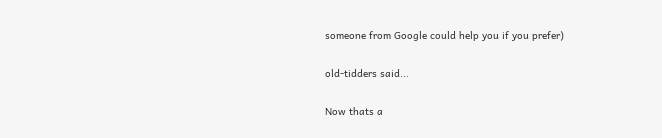someone from Google could help you if you prefer)

old-tidders said...

Now thats a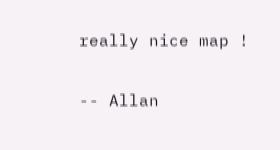really nice map !

-- Allan